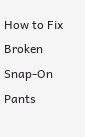How to Fix Broken Snap-On Pants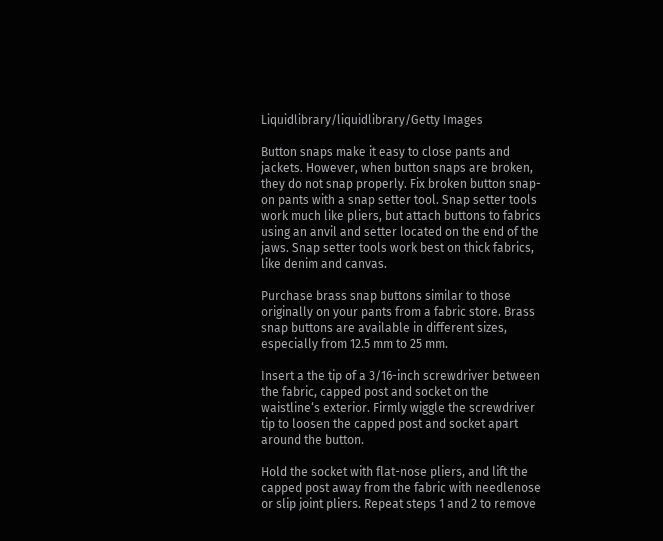Liquidlibrary/liquidlibrary/Getty Images

Button snaps make it easy to close pants and jackets. However, when button snaps are broken, they do not snap properly. Fix broken button snap-on pants with a snap setter tool. Snap setter tools work much like pliers, but attach buttons to fabrics using an anvil and setter located on the end of the jaws. Snap setter tools work best on thick fabrics, like denim and canvas.

Purchase brass snap buttons similar to those originally on your pants from a fabric store. Brass snap buttons are available in different sizes, especially from 12.5 mm to 25 mm.

Insert a the tip of a 3/16-inch screwdriver between the fabric, capped post and socket on the waistline‘s exterior. Firmly wiggle the screwdriver tip to loosen the capped post and socket apart around the button.

Hold the socket with flat-nose pliers, and lift the capped post away from the fabric with needlenose or slip joint pliers. Repeat steps 1 and 2 to remove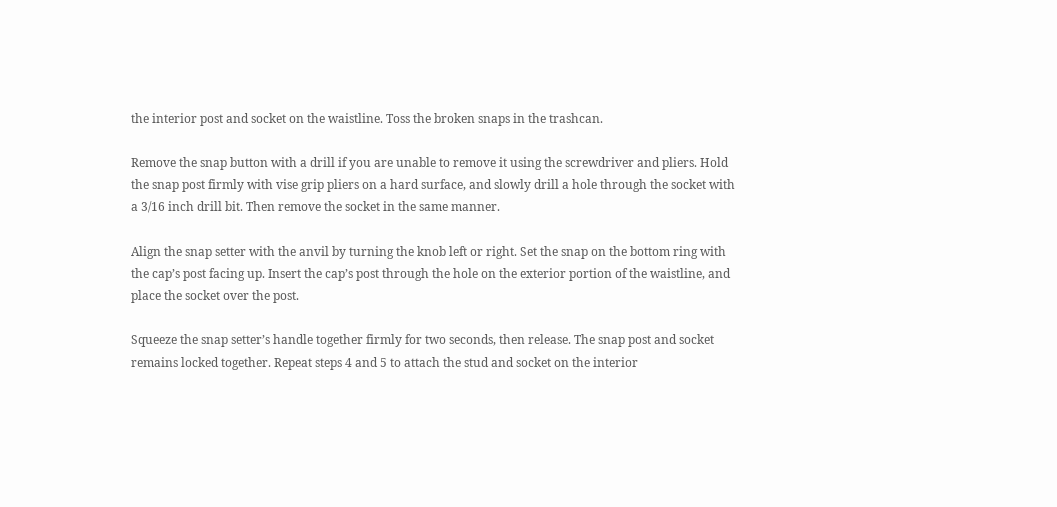the interior post and socket on the waistline. Toss the broken snaps in the trashcan.

Remove the snap button with a drill if you are unable to remove it using the screwdriver and pliers. Hold the snap post firmly with vise grip pliers on a hard surface, and slowly drill a hole through the socket with a 3/16 inch drill bit. Then remove the socket in the same manner.

Align the snap setter with the anvil by turning the knob left or right. Set the snap on the bottom ring with the cap’s post facing up. Insert the cap’s post through the hole on the exterior portion of the waistline, and place the socket over the post.

Squeeze the snap setter’s handle together firmly for two seconds, then release. The snap post and socket remains locked together. Repeat steps 4 and 5 to attach the stud and socket on the interior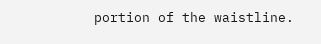portion of the waistline.